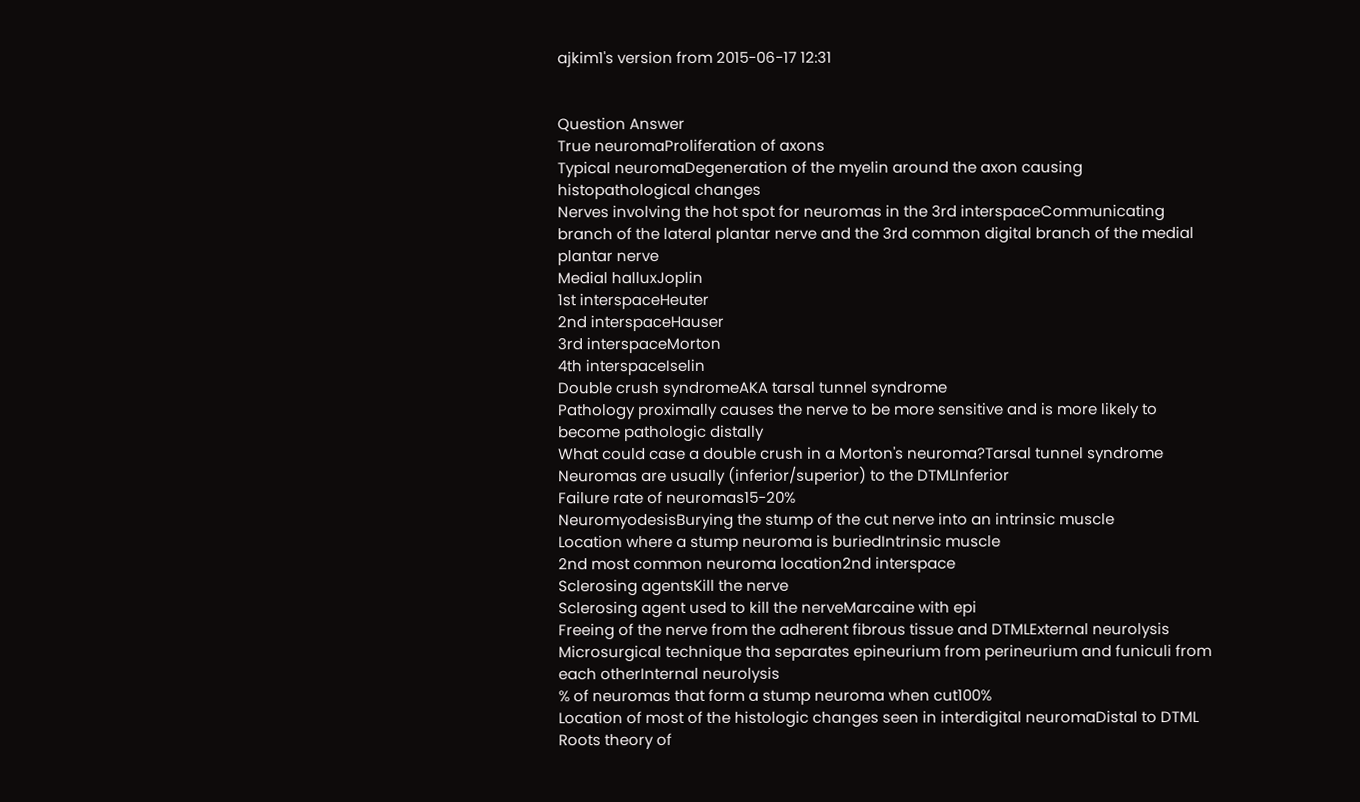ajkim1's version from 2015-06-17 12:31


Question Answer
True neuromaProliferation of axons
Typical neuromaDegeneration of the myelin around the axon causing histopathological changes
Nerves involving the hot spot for neuromas in the 3rd interspaceCommunicating branch of the lateral plantar nerve and the 3rd common digital branch of the medial plantar nerve
Medial halluxJoplin
1st interspaceHeuter
2nd interspaceHauser
3rd interspaceMorton
4th interspaceIselin
Double crush syndromeAKA tarsal tunnel syndrome
Pathology proximally causes the nerve to be more sensitive and is more likely to become pathologic distally
What could case a double crush in a Morton's neuroma?Tarsal tunnel syndrome
Neuromas are usually (inferior/superior) to the DTMLInferior
Failure rate of neuromas15-20%
NeuromyodesisBurying the stump of the cut nerve into an intrinsic muscle
Location where a stump neuroma is buriedIntrinsic muscle
2nd most common neuroma location2nd interspace
Sclerosing agentsKill the nerve
Sclerosing agent used to kill the nerveMarcaine with epi
Freeing of the nerve from the adherent fibrous tissue and DTMLExternal neurolysis
Microsurgical technique tha separates epineurium from perineurium and funiculi from each otherInternal neurolysis
% of neuromas that form a stump neuroma when cut100%
Location of most of the histologic changes seen in interdigital neuromaDistal to DTML
Roots theory of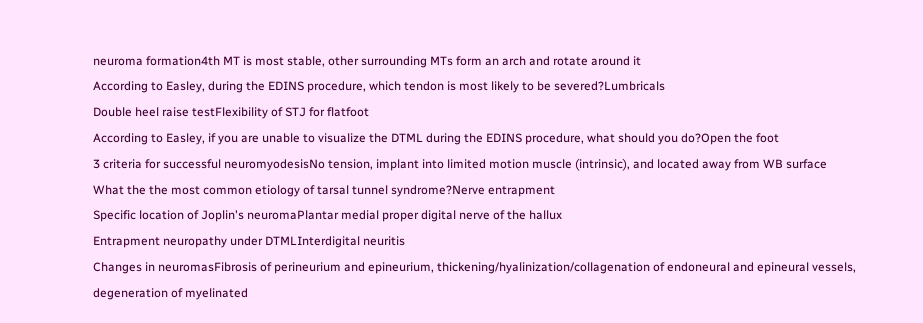neuroma formation4th MT is most stable, other surrounding MTs form an arch and rotate around it
According to Easley, during the EDINS procedure, which tendon is most likely to be severed?Lumbricals
Double heel raise testFlexibility of STJ for flatfoot
According to Easley, if you are unable to visualize the DTML during the EDINS procedure, what should you do?Open the foot
3 criteria for successful neuromyodesisNo tension, implant into limited motion muscle (intrinsic), and located away from WB surface
What the the most common etiology of tarsal tunnel syndrome?Nerve entrapment
Specific location of Joplin's neuromaPlantar medial proper digital nerve of the hallux
Entrapment neuropathy under DTMLInterdigital neuritis
Changes in neuromasFibrosis of perineurium and epineurium, thickening/hyalinization/collagenation of endoneural and epineural vessels, degeneration of myelinated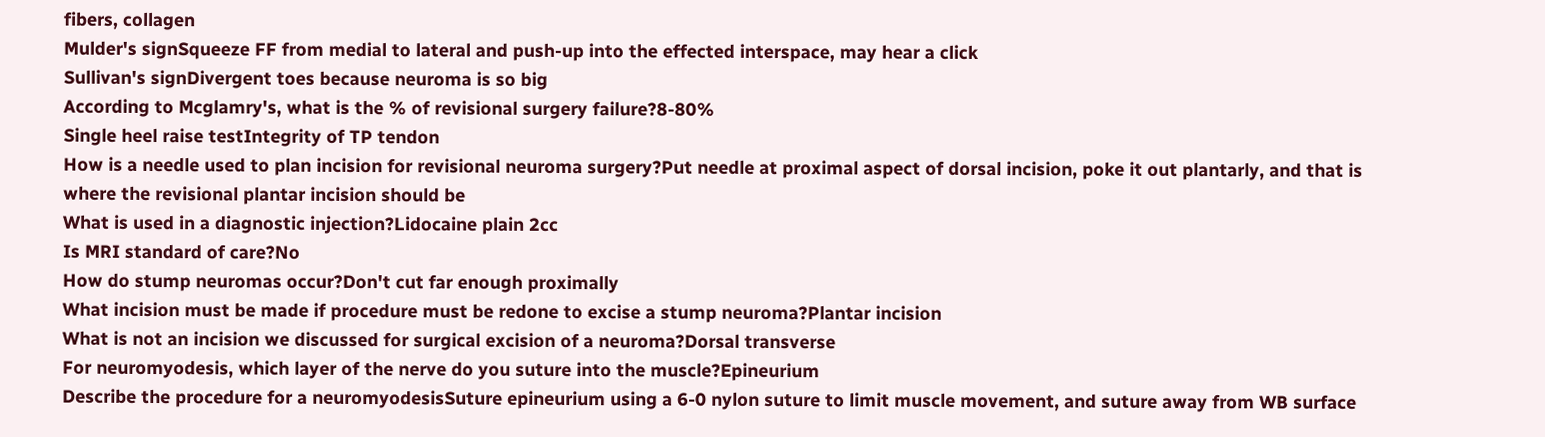fibers, collagen
Mulder's signSqueeze FF from medial to lateral and push-up into the effected interspace, may hear a click
Sullivan's signDivergent toes because neuroma is so big
According to Mcglamry's, what is the % of revisional surgery failure?8-80%
Single heel raise testIntegrity of TP tendon
How is a needle used to plan incision for revisional neuroma surgery?Put needle at proximal aspect of dorsal incision, poke it out plantarly, and that is where the revisional plantar incision should be
What is used in a diagnostic injection?Lidocaine plain 2cc
Is MRI standard of care?No
How do stump neuromas occur?Don't cut far enough proximally
What incision must be made if procedure must be redone to excise a stump neuroma?Plantar incision
What is not an incision we discussed for surgical excision of a neuroma?Dorsal transverse
For neuromyodesis, which layer of the nerve do you suture into the muscle?Epineurium
Describe the procedure for a neuromyodesisSuture epineurium using a 6-0 nylon suture to limit muscle movement, and suture away from WB surface